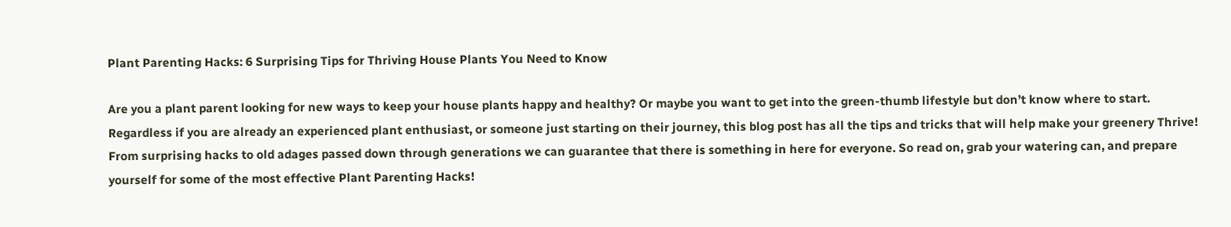Plant Parenting Hacks: 6 Surprising Tips for Thriving House Plants You Need to Know

Are you a plant parent looking for new ways to keep your house plants happy and healthy? Or maybe you want to get into the green-thumb lifestyle but don’t know where to start. Regardless if you are already an experienced plant enthusiast, or someone just starting on their journey, this blog post has all the tips and tricks that will help make your greenery Thrive! From surprising hacks to old adages passed down through generations we can guarantee that there is something in here for everyone. So read on, grab your watering can, and prepare yourself for some of the most effective Plant Parenting Hacks!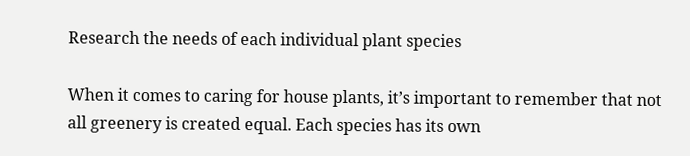Research the needs of each individual plant species

When it comes to caring for house plants, it’s important to remember that not all greenery is created equal. Each species has its own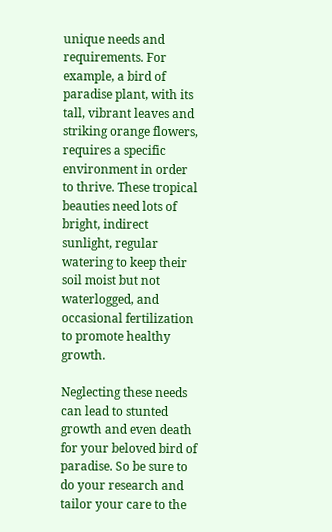unique needs and requirements. For example, a bird of paradise plant, with its tall, vibrant leaves and striking orange flowers, requires a specific environment in order to thrive. These tropical beauties need lots of bright, indirect sunlight, regular watering to keep their soil moist but not waterlogged, and occasional fertilization to promote healthy growth.

Neglecting these needs can lead to stunted growth and even death for your beloved bird of paradise. So be sure to do your research and tailor your care to the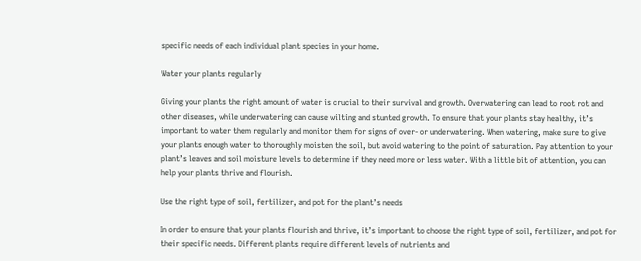specific needs of each individual plant species in your home.

Water your plants regularly

Giving your plants the right amount of water is crucial to their survival and growth. Overwatering can lead to root rot and other diseases, while underwatering can cause wilting and stunted growth. To ensure that your plants stay healthy, it’s important to water them regularly and monitor them for signs of over- or underwatering. When watering, make sure to give your plants enough water to thoroughly moisten the soil, but avoid watering to the point of saturation. Pay attention to your plant’s leaves and soil moisture levels to determine if they need more or less water. With a little bit of attention, you can help your plants thrive and flourish.

Use the right type of soil, fertilizer, and pot for the plant’s needs

In order to ensure that your plants flourish and thrive, it’s important to choose the right type of soil, fertilizer, and pot for their specific needs. Different plants require different levels of nutrients and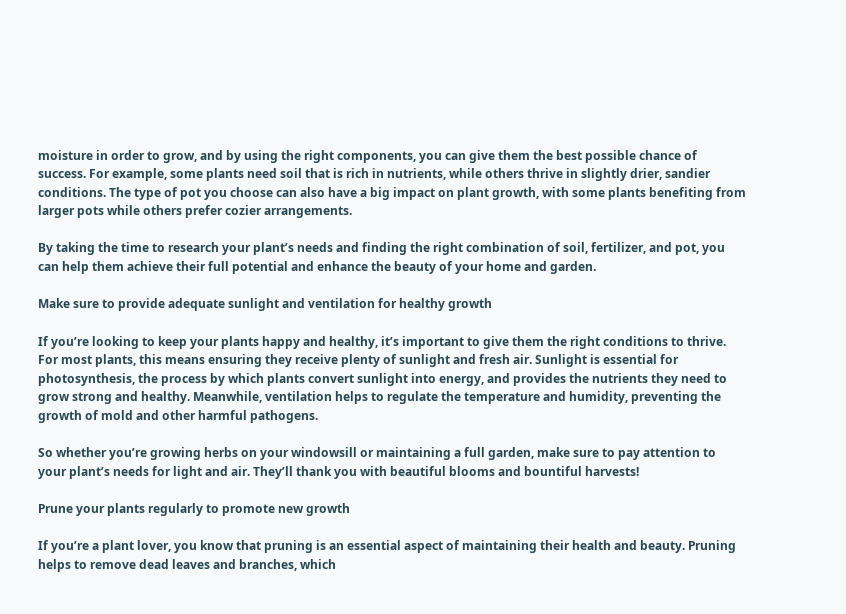moisture in order to grow, and by using the right components, you can give them the best possible chance of success. For example, some plants need soil that is rich in nutrients, while others thrive in slightly drier, sandier conditions. The type of pot you choose can also have a big impact on plant growth, with some plants benefiting from larger pots while others prefer cozier arrangements.

By taking the time to research your plant’s needs and finding the right combination of soil, fertilizer, and pot, you can help them achieve their full potential and enhance the beauty of your home and garden.

Make sure to provide adequate sunlight and ventilation for healthy growth

If you’re looking to keep your plants happy and healthy, it’s important to give them the right conditions to thrive. For most plants, this means ensuring they receive plenty of sunlight and fresh air. Sunlight is essential for photosynthesis, the process by which plants convert sunlight into energy, and provides the nutrients they need to grow strong and healthy. Meanwhile, ventilation helps to regulate the temperature and humidity, preventing the growth of mold and other harmful pathogens.

So whether you’re growing herbs on your windowsill or maintaining a full garden, make sure to pay attention to your plant’s needs for light and air. They’ll thank you with beautiful blooms and bountiful harvests!

Prune your plants regularly to promote new growth

If you’re a plant lover, you know that pruning is an essential aspect of maintaining their health and beauty. Pruning helps to remove dead leaves and branches, which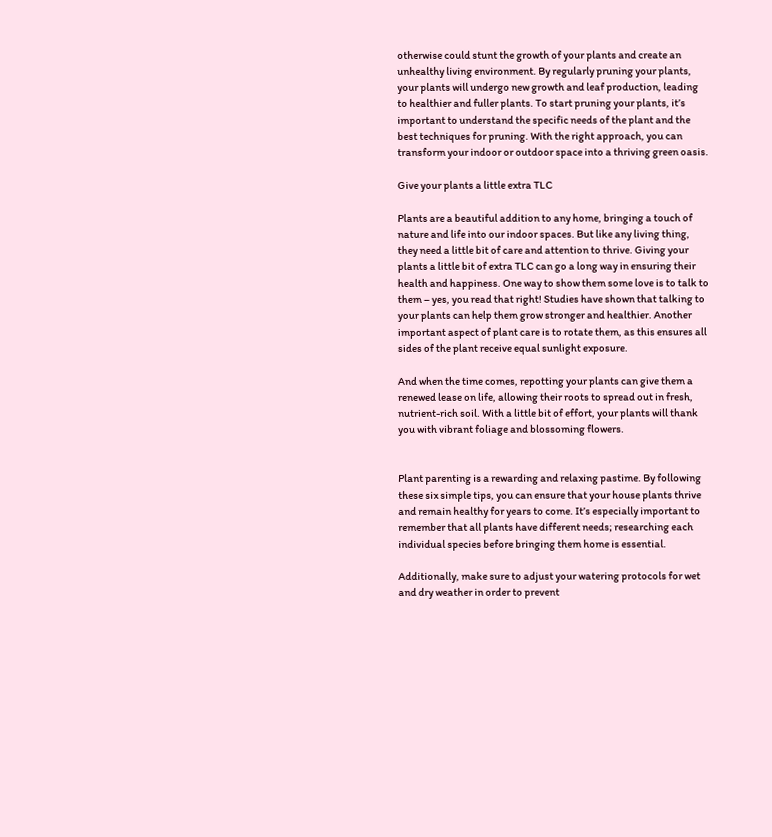otherwise could stunt the growth of your plants and create an unhealthy living environment. By regularly pruning your plants, your plants will undergo new growth and leaf production, leading to healthier and fuller plants. To start pruning your plants, it’s important to understand the specific needs of the plant and the best techniques for pruning. With the right approach, you can transform your indoor or outdoor space into a thriving green oasis.

Give your plants a little extra TLC

Plants are a beautiful addition to any home, bringing a touch of nature and life into our indoor spaces. But like any living thing, they need a little bit of care and attention to thrive. Giving your plants a little bit of extra TLC can go a long way in ensuring their health and happiness. One way to show them some love is to talk to them – yes, you read that right! Studies have shown that talking to your plants can help them grow stronger and healthier. Another important aspect of plant care is to rotate them, as this ensures all sides of the plant receive equal sunlight exposure.

And when the time comes, repotting your plants can give them a renewed lease on life, allowing their roots to spread out in fresh, nutrient-rich soil. With a little bit of effort, your plants will thank you with vibrant foliage and blossoming flowers.


Plant parenting is a rewarding and relaxing pastime. By following these six simple tips, you can ensure that your house plants thrive and remain healthy for years to come. It’s especially important to remember that all plants have different needs; researching each individual species before bringing them home is essential.

Additionally, make sure to adjust your watering protocols for wet and dry weather in order to prevent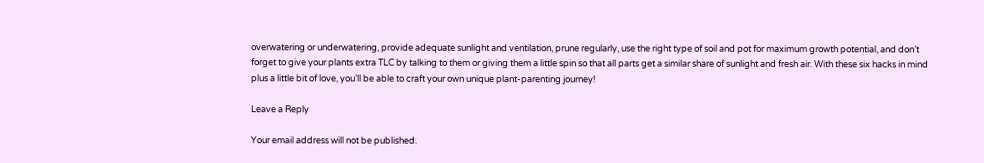overwatering or underwatering, provide adequate sunlight and ventilation, prune regularly, use the right type of soil and pot for maximum growth potential, and don’t forget to give your plants extra TLC by talking to them or giving them a little spin so that all parts get a similar share of sunlight and fresh air. With these six hacks in mind plus a little bit of love, you’ll be able to craft your own unique plant-parenting journey!

Leave a Reply

Your email address will not be published.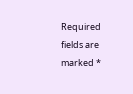Required fields are marked *